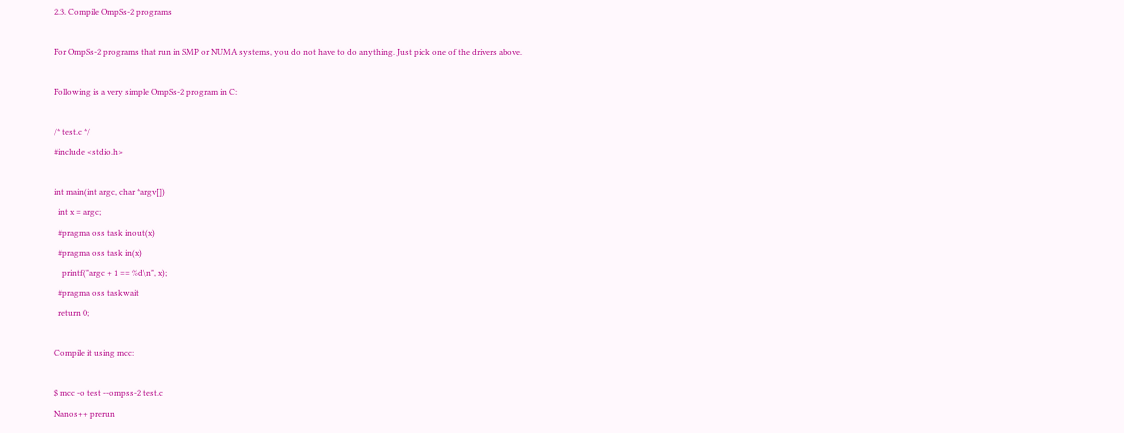2.3. Compile OmpSs-2 programs

For OmpSs-2 programs that run in SMP or NUMA systems, you do not have to do anything. Just pick one of the drivers above.

Following is a very simple OmpSs-2 program in C:

/* test.c */
#include <stdio.h>

int main(int argc, char *argv[])
  int x = argc;
  #pragma oss task inout(x)
  #pragma oss task in(x)
    printf("argc + 1 == %d\n", x);
  #pragma oss taskwait
  return 0;

Compile it using mcc:

$ mcc -o test --ompss-2 test.c
Nanos++ prerun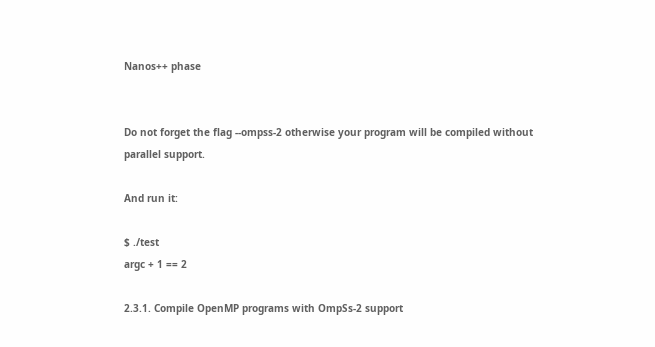Nanos++ phase


Do not forget the flag --ompss-2 otherwise your program will be compiled without parallel support.

And run it:

$ ./test
argc + 1 == 2

2.3.1. Compile OpenMP programs with OmpSs-2 support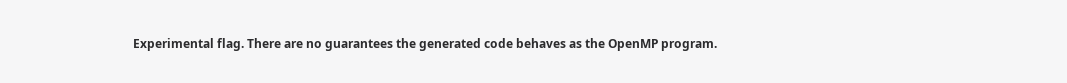Experimental flag. There are no guarantees the generated code behaves as the OpenMP program.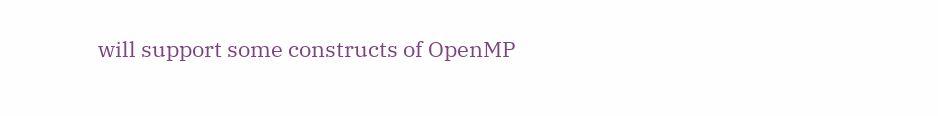will support some constructs of OpenMP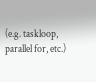(e.g. taskloop, parallel for, etc.)